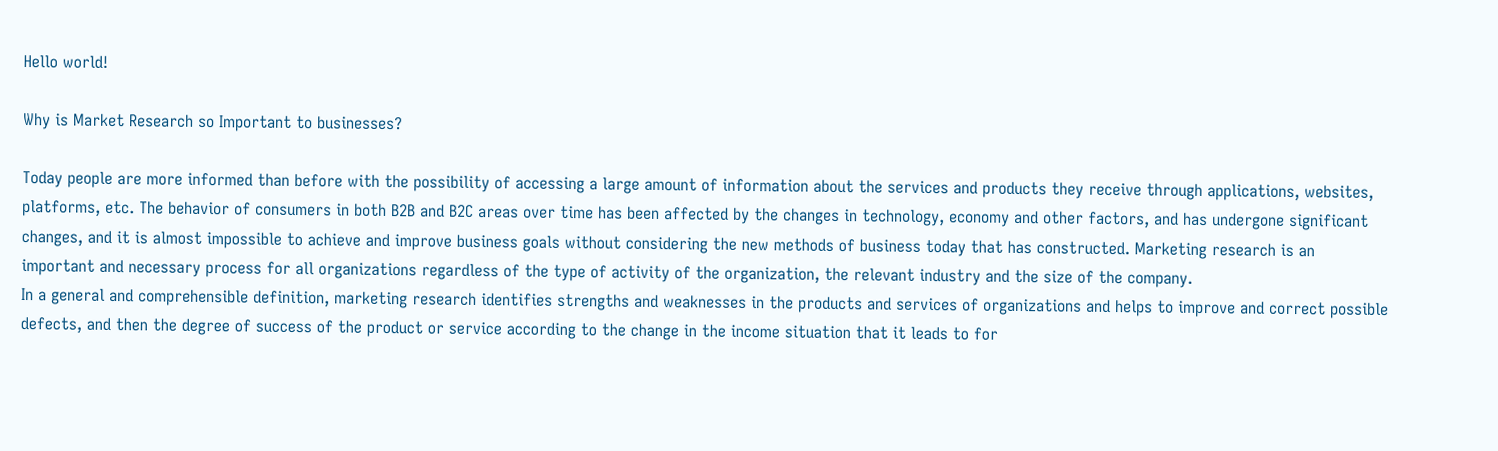Hello world!

Why is Market Research so Important to businesses?

Today people are more informed than before with the possibility of accessing a large amount of information about the services and products they receive through applications, websites, platforms, etc. The behavior of consumers in both B2B and B2C areas over time has been affected by the changes in technology, economy and other factors, and has undergone significant changes, and it is almost impossible to achieve and improve business goals without considering the new methods of business today that has constructed. Marketing research is an important and necessary process for all organizations regardless of the type of activity of the organization, the relevant industry and the size of the company.
In a general and comprehensible definition, marketing research identifies strengths and weaknesses in the products and services of organizations and helps to improve and correct possible defects, and then the degree of success of the product or service according to the change in the income situation that it leads to for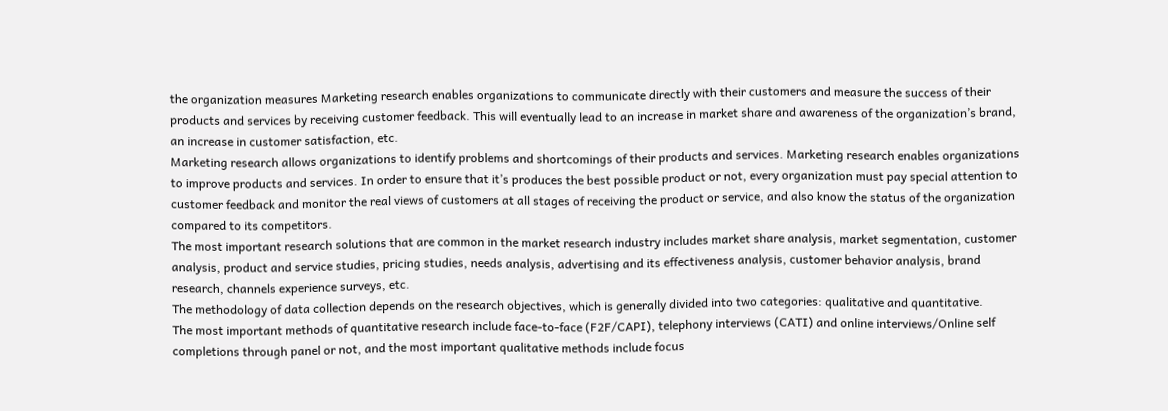the organization measures Marketing research enables organizations to communicate directly with their customers and measure the success of their products and services by receiving customer feedback. This will eventually lead to an increase in market share and awareness of the organization’s brand, an increase in customer satisfaction, etc.
Marketing research allows organizations to identify problems and shortcomings of their products and services. Marketing research enables organizations to improve products and services. In order to ensure that it’s produces the best possible product or not, every organization must pay special attention to customer feedback and monitor the real views of customers at all stages of receiving the product or service, and also know the status of the organization compared to its competitors.
The most important research solutions that are common in the market research industry includes market share analysis, market segmentation, customer analysis, product and service studies, pricing studies, needs analysis, advertising and its effectiveness analysis, customer behavior analysis, brand research, channels experience surveys, etc.
The methodology of data collection depends on the research objectives, which is generally divided into two categories: qualitative and quantitative.
The most important methods of quantitative research include face-to-face (F2F/CAPI), telephony interviews (CATI) and online interviews/Online self completions through panel or not, and the most important qualitative methods include focus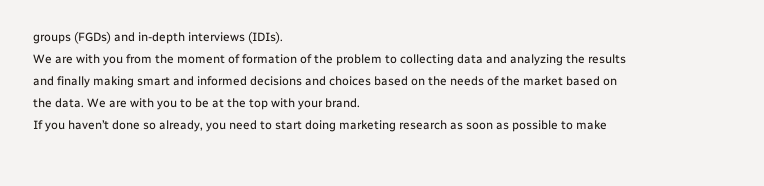groups (FGDs) and in-depth interviews (IDIs).
We are with you from the moment of formation of the problem to collecting data and analyzing the results and finally making smart and informed decisions and choices based on the needs of the market based on the data. We are with you to be at the top with your brand.
If you haven’t done so already, you need to start doing marketing research as soon as possible to make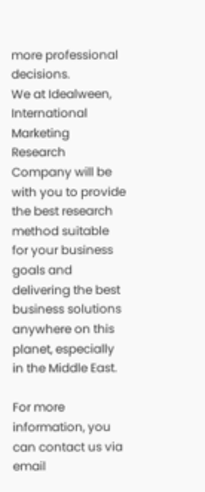more professional decisions.
We at Idealween, International Marketing Research Company will be with you to provide the best research method suitable for your business goals and delivering the best business solutions anywhere on this planet, especially in the Middle East.

For more information, you can contact us via email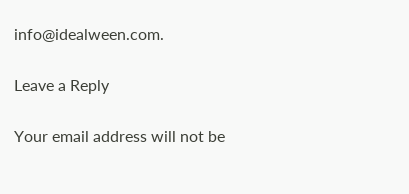info@idealween.com.

Leave a Reply

Your email address will not be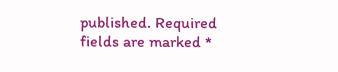published. Required fields are marked *